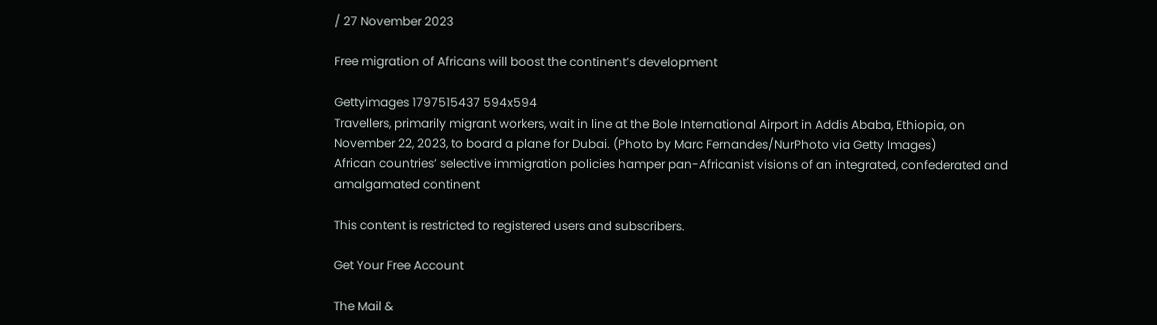/ 27 November 2023

Free migration of Africans will boost the continent’s development

Gettyimages 1797515437 594x594
Travellers, primarily migrant workers, wait in line at the Bole International Airport in Addis Ababa, Ethiopia, on November 22, 2023, to board a plane for Dubai. (Photo by Marc Fernandes/NurPhoto via Getty Images)
African countries’ selective immigration policies hamper pan-Africanist visions of an integrated, confederated and amalgamated continent

This content is restricted to registered users and subscribers.

Get Your Free Account

The Mail &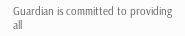Guardian is committed to providing all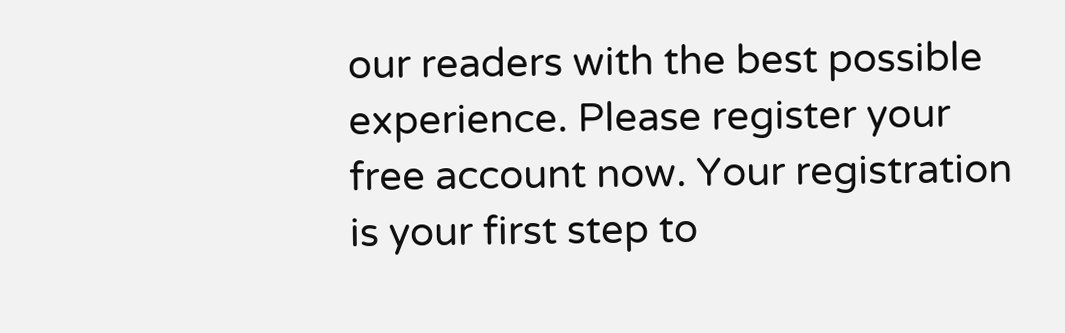our readers with the best possible experience. Please register your free account now. Your registration is your first step to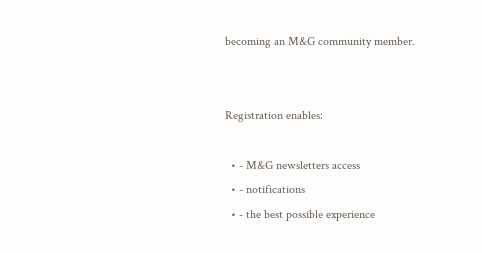becoming an M&G community member.


Registration enables:

  • - M&G newsletters access
  • - notifications
  • - the best possible experience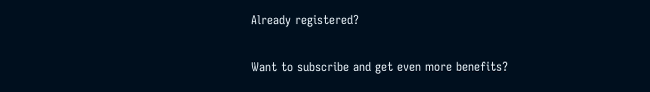Already registered?

Want to subscribe and get even more benefits?